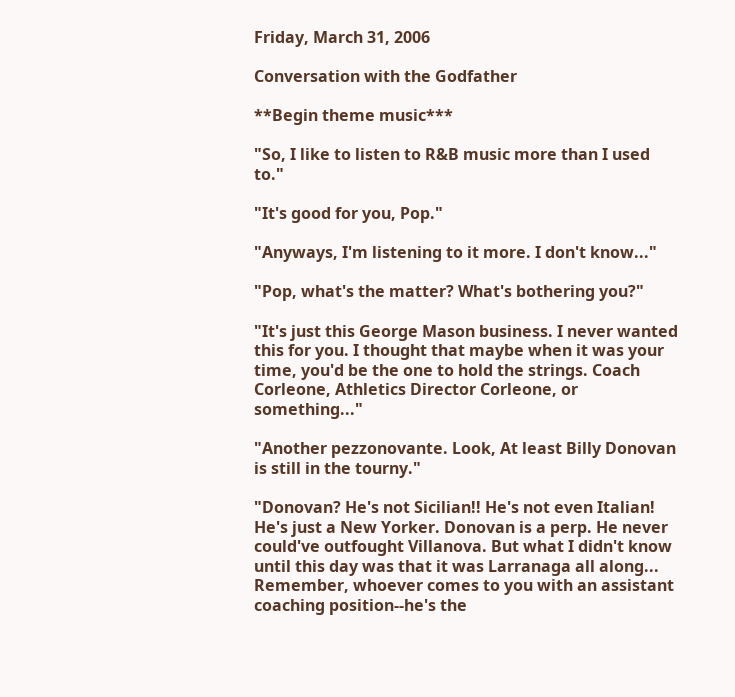Friday, March 31, 2006

Conversation with the Godfather

**Begin theme music***

"So, I like to listen to R&B music more than I used to."

"It's good for you, Pop."

"Anyways, I'm listening to it more. I don't know..."

"Pop, what's the matter? What's bothering you?"

"It's just this George Mason business. I never wanted this for you. I thought that maybe when it was your time, you'd be the one to hold the strings. Coach Corleone, Athletics Director Corleone, or something..."

"Another pezzonovante. Look, At least Billy Donovan is still in the tourny."

"Donovan? He's not Sicilian!! He's not even Italian! He's just a New Yorker. Donovan is a perp. He never could've outfought Villanova. But what I didn't know until this day was that it was Larranaga all along... Remember, whoever comes to you with an assistant coaching position--he's the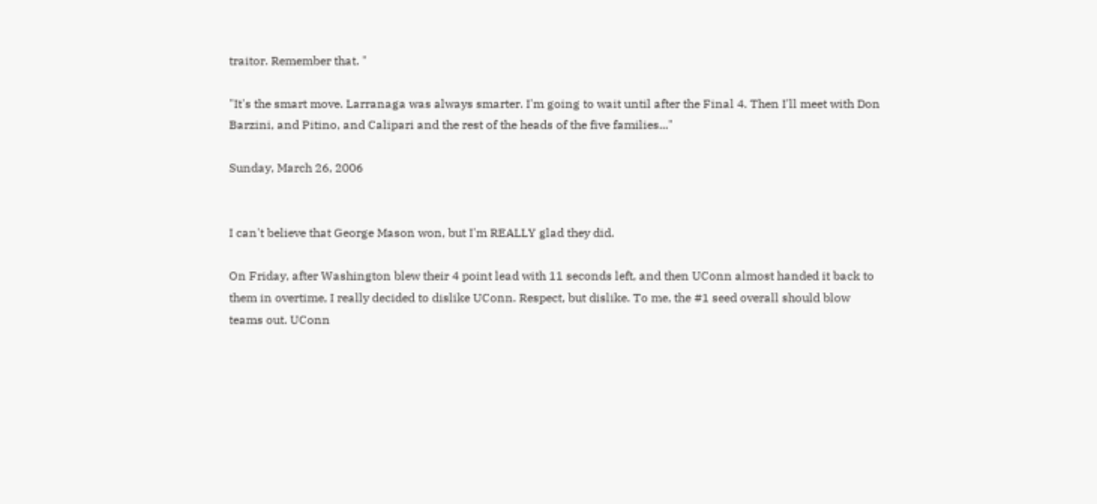traitor. Remember that. "

"It's the smart move. Larranaga was always smarter. I'm going to wait until after the Final 4. Then I'll meet with Don Barzini, and Pitino, and Calipari and the rest of the heads of the five families..."

Sunday, March 26, 2006


I can't believe that George Mason won, but I'm REALLY glad they did.

On Friday, after Washington blew their 4 point lead with 11 seconds left, and then UConn almost handed it back to them in overtime, I really decided to dislike UConn. Respect, but dislike. To me, the #1 seed overall should blow teams out. UConn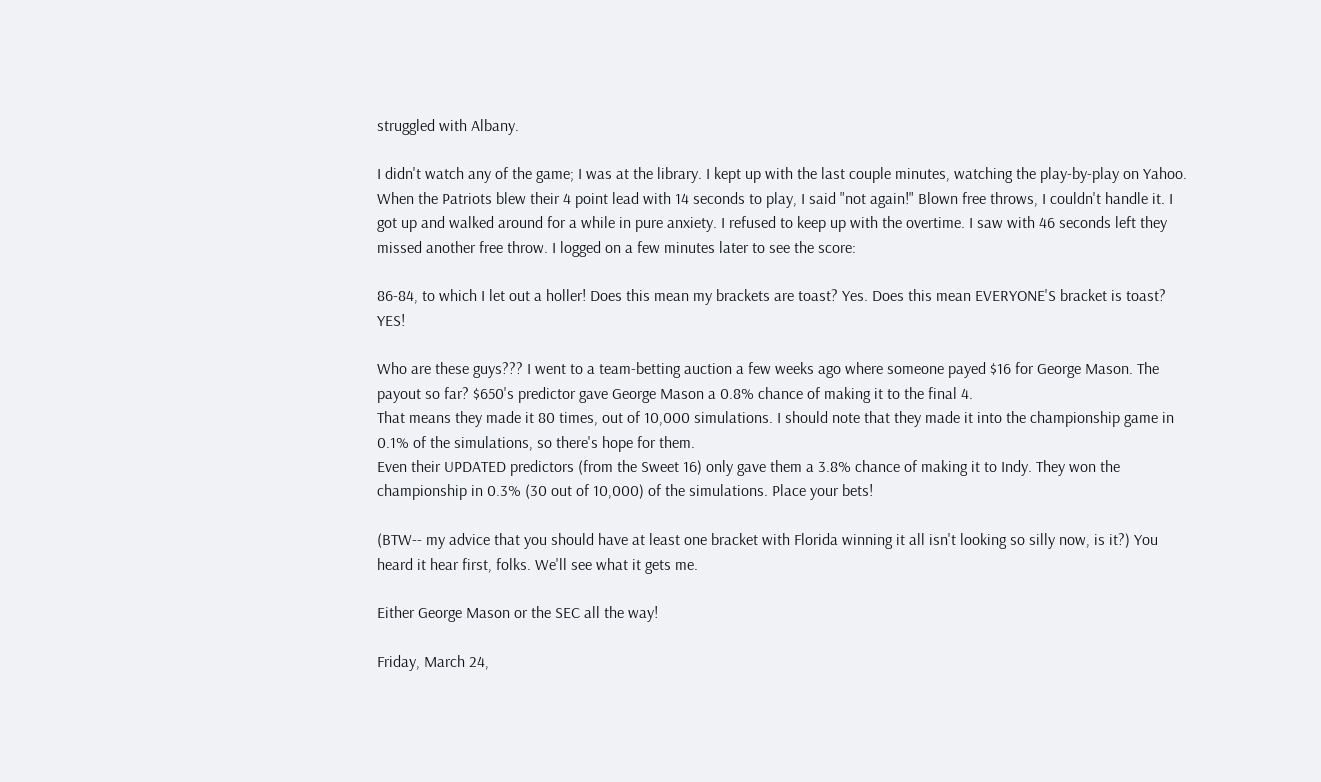struggled with Albany.

I didn't watch any of the game; I was at the library. I kept up with the last couple minutes, watching the play-by-play on Yahoo. When the Patriots blew their 4 point lead with 14 seconds to play, I said "not again!" Blown free throws, I couldn't handle it. I got up and walked around for a while in pure anxiety. I refused to keep up with the overtime. I saw with 46 seconds left they missed another free throw. I logged on a few minutes later to see the score:

86-84, to which I let out a holler! Does this mean my brackets are toast? Yes. Does this mean EVERYONE'S bracket is toast? YES!

Who are these guys??? I went to a team-betting auction a few weeks ago where someone payed $16 for George Mason. The payout so far? $650's predictor gave George Mason a 0.8% chance of making it to the final 4.
That means they made it 80 times, out of 10,000 simulations. I should note that they made it into the championship game in 0.1% of the simulations, so there's hope for them.
Even their UPDATED predictors (from the Sweet 16) only gave them a 3.8% chance of making it to Indy. They won the championship in 0.3% (30 out of 10,000) of the simulations. Place your bets!

(BTW-- my advice that you should have at least one bracket with Florida winning it all isn't looking so silly now, is it?) You heard it hear first, folks. We'll see what it gets me.

Either George Mason or the SEC all the way!

Friday, March 24,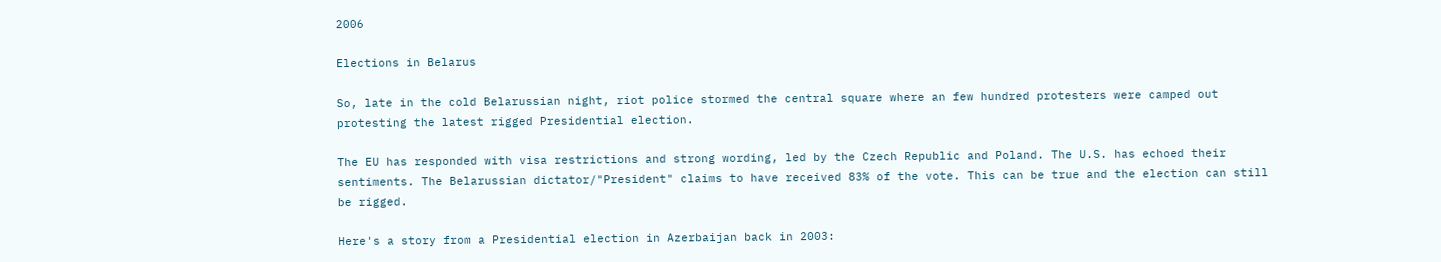2006

Elections in Belarus

So, late in the cold Belarussian night, riot police stormed the central square where an few hundred protesters were camped out protesting the latest rigged Presidential election.

The EU has responded with visa restrictions and strong wording, led by the Czech Republic and Poland. The U.S. has echoed their sentiments. The Belarussian dictator/"President" claims to have received 83% of the vote. This can be true and the election can still be rigged.

Here's a story from a Presidential election in Azerbaijan back in 2003: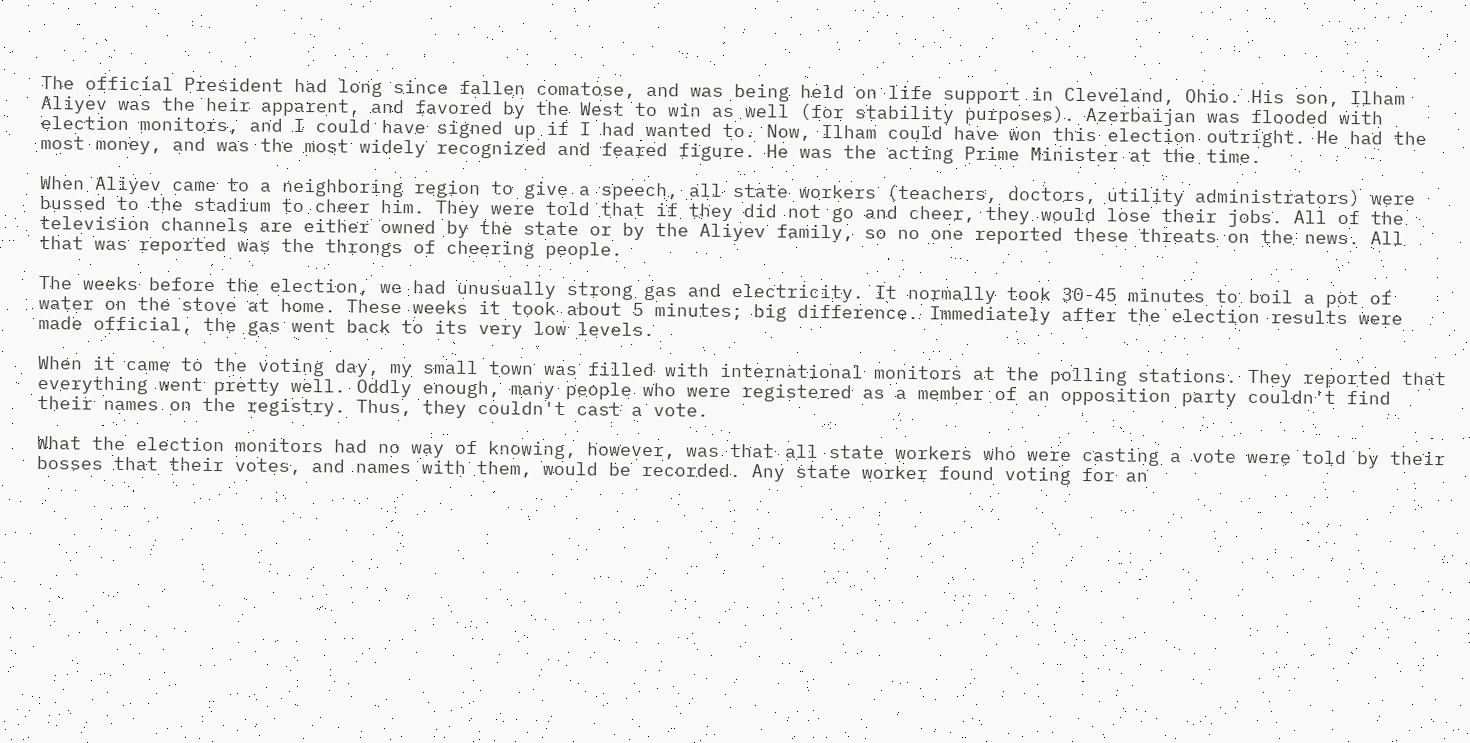The official President had long since fallen comatose, and was being held on life support in Cleveland, Ohio. His son, Ilham Aliyev was the heir apparent, and favored by the West to win as well (for stability purposes). Azerbaijan was flooded with election monitors, and I could have signed up if I had wanted to. Now, Ilham could have won this election outright. He had the most money, and was the most widely recognized and feared figure. He was the acting Prime Minister at the time.

When Aliyev came to a neighboring region to give a speech, all state workers (teachers, doctors, utility administrators) were bussed to the stadium to cheer him. They were told that if they did not go and cheer, they would lose their jobs. All of the television channels are either owned by the state or by the Aliyev family, so no one reported these threats on the news. All that was reported was the throngs of cheering people.

The weeks before the election, we had unusually strong gas and electricity. It normally took 30-45 minutes to boil a pot of water on the stove at home. These weeks it took about 5 minutes; big difference. Immediately after the election results were made official, the gas went back to its very low levels.

When it came to the voting day, my small town was filled with international monitors at the polling stations. They reported that everything went pretty well. Oddly enough, many people who were registered as a member of an opposition party couldn't find their names on the registry. Thus, they couldn't cast a vote.

What the election monitors had no way of knowing, however, was that all state workers who were casting a vote were told by their bosses that their votes, and names with them, would be recorded. Any state worker found voting for an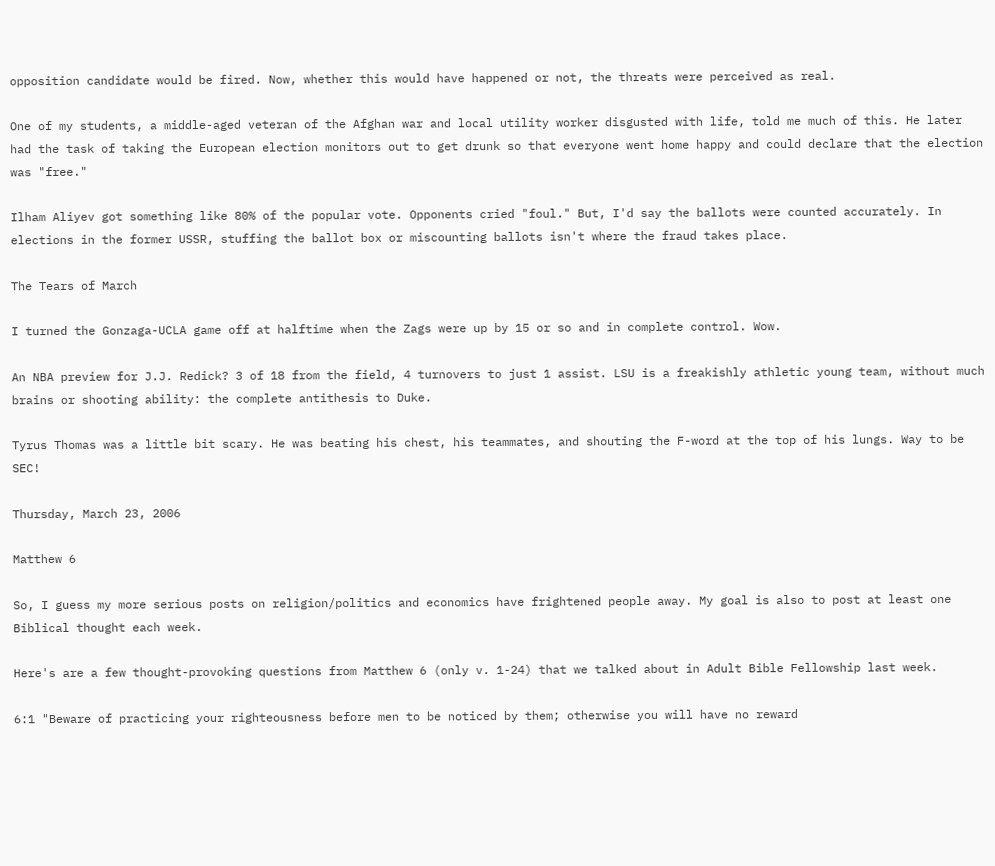opposition candidate would be fired. Now, whether this would have happened or not, the threats were perceived as real.

One of my students, a middle-aged veteran of the Afghan war and local utility worker disgusted with life, told me much of this. He later had the task of taking the European election monitors out to get drunk so that everyone went home happy and could declare that the election was "free."

Ilham Aliyev got something like 80% of the popular vote. Opponents cried "foul." But, I'd say the ballots were counted accurately. In elections in the former USSR, stuffing the ballot box or miscounting ballots isn't where the fraud takes place.

The Tears of March

I turned the Gonzaga-UCLA game off at halftime when the Zags were up by 15 or so and in complete control. Wow.

An NBA preview for J.J. Redick? 3 of 18 from the field, 4 turnovers to just 1 assist. LSU is a freakishly athletic young team, without much brains or shooting ability: the complete antithesis to Duke.

Tyrus Thomas was a little bit scary. He was beating his chest, his teammates, and shouting the F-word at the top of his lungs. Way to be SEC!

Thursday, March 23, 2006

Matthew 6

So, I guess my more serious posts on religion/politics and economics have frightened people away. My goal is also to post at least one Biblical thought each week.

Here's are a few thought-provoking questions from Matthew 6 (only v. 1-24) that we talked about in Adult Bible Fellowship last week.

6:1 "Beware of practicing your righteousness before men to be noticed by them; otherwise you will have no reward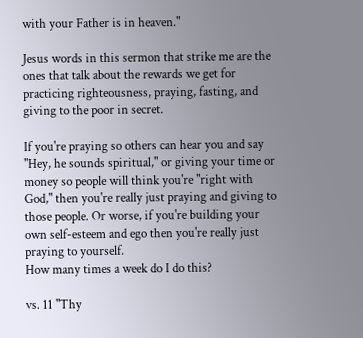with your Father is in heaven."

Jesus words in this sermon that strike me are the ones that talk about the rewards we get for practicing righteousness, praying, fasting, and giving to the poor in secret.

If you're praying so others can hear you and say "Hey, he sounds spiritual," or giving your time or money so people will think you're "right with God," then you're really just praying and giving to those people. Or worse, if you're building your own self-esteem and ego then you're really just praying to yourself.
How many times a week do I do this?

vs. 11 "Thy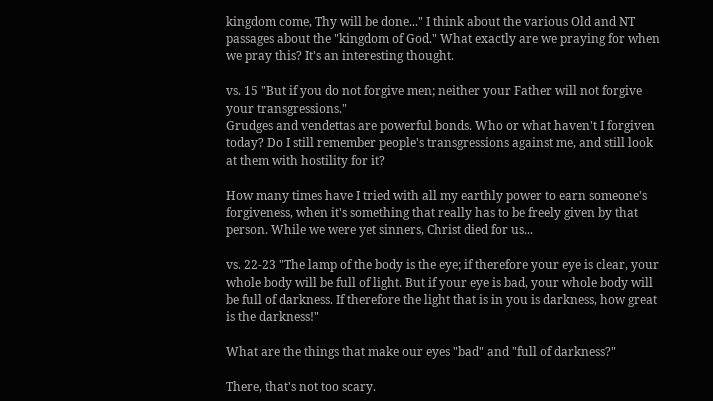kingdom come, Thy will be done..." I think about the various Old and NT passages about the "kingdom of God." What exactly are we praying for when we pray this? It's an interesting thought.

vs. 15 "But if you do not forgive men; neither your Father will not forgive your transgressions."
Grudges and vendettas are powerful bonds. Who or what haven't I forgiven today? Do I still remember people's transgressions against me, and still look at them with hostility for it?

How many times have I tried with all my earthly power to earn someone's forgiveness, when it's something that really has to be freely given by that person. While we were yet sinners, Christ died for us...

vs. 22-23 "The lamp of the body is the eye; if therefore your eye is clear, your whole body will be full of light. But if your eye is bad, your whole body will be full of darkness. If therefore the light that is in you is darkness, how great is the darkness!"

What are the things that make our eyes "bad" and "full of darkness?"

There, that's not too scary.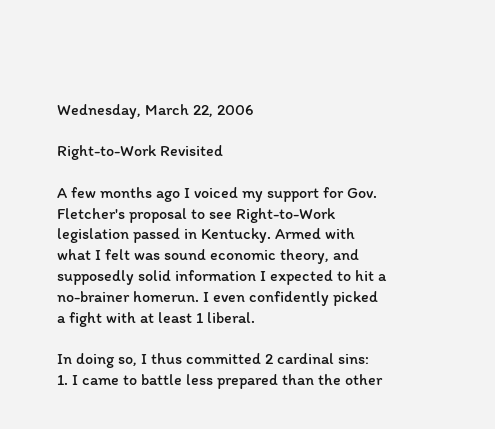Wednesday, March 22, 2006

Right-to-Work Revisited

A few months ago I voiced my support for Gov. Fletcher's proposal to see Right-to-Work legislation passed in Kentucky. Armed with what I felt was sound economic theory, and supposedly solid information I expected to hit a no-brainer homerun. I even confidently picked a fight with at least 1 liberal.

In doing so, I thus committed 2 cardinal sins:
1. I came to battle less prepared than the other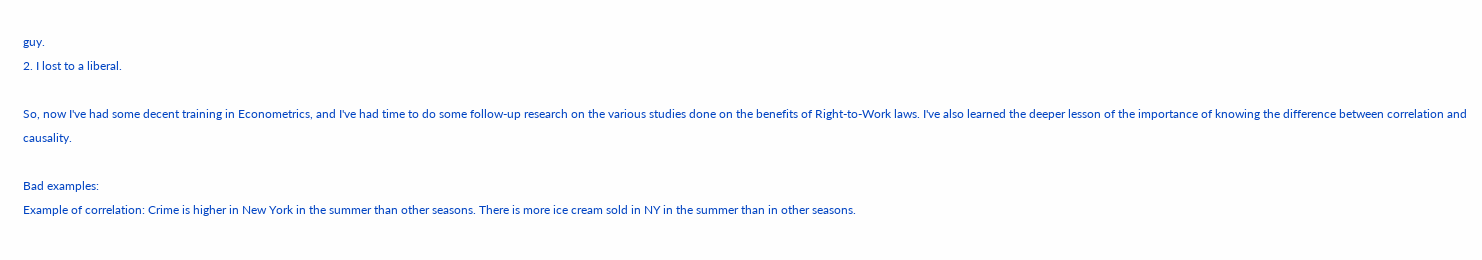guy.
2. I lost to a liberal.

So, now I've had some decent training in Econometrics, and I've had time to do some follow-up research on the various studies done on the benefits of Right-to-Work laws. I've also learned the deeper lesson of the importance of knowing the difference between correlation and causality.

Bad examples:
Example of correlation: Crime is higher in New York in the summer than other seasons. There is more ice cream sold in NY in the summer than in other seasons.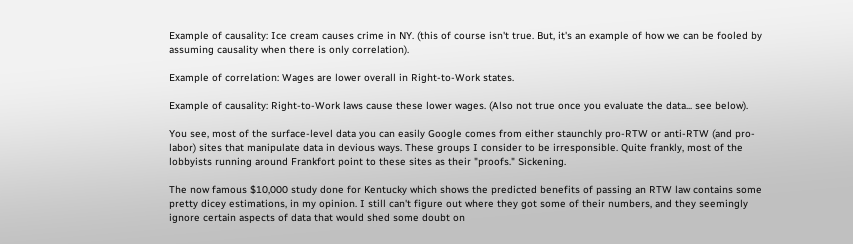Example of causality: Ice cream causes crime in NY. (this of course isn't true. But, it's an example of how we can be fooled by assuming causality when there is only correlation).

Example of correlation: Wages are lower overall in Right-to-Work states.

Example of causality: Right-to-Work laws cause these lower wages. (Also not true once you evaluate the data... see below).

You see, most of the surface-level data you can easily Google comes from either staunchly pro-RTW or anti-RTW (and pro-labor) sites that manipulate data in devious ways. These groups I consider to be irresponsible. Quite frankly, most of the lobbyists running around Frankfort point to these sites as their "proofs." Sickening.

The now famous $10,000 study done for Kentucky which shows the predicted benefits of passing an RTW law contains some pretty dicey estimations, in my opinion. I still can't figure out where they got some of their numbers, and they seemingly ignore certain aspects of data that would shed some doubt on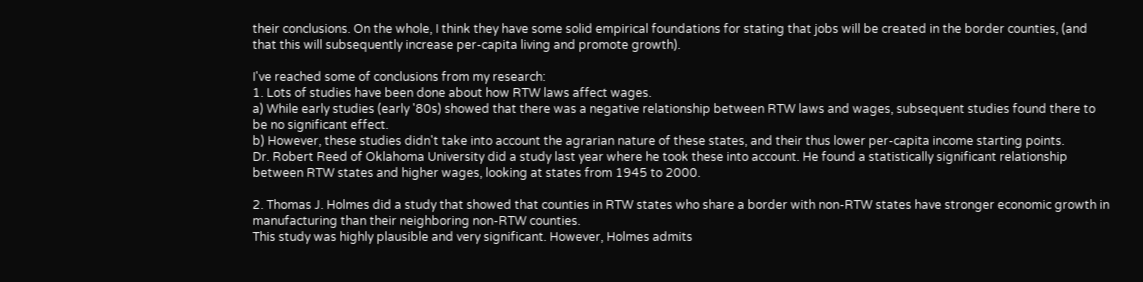their conclusions. On the whole, I think they have some solid empirical foundations for stating that jobs will be created in the border counties, (and that this will subsequently increase per-capita living and promote growth).

I've reached some of conclusions from my research:
1. Lots of studies have been done about how RTW laws affect wages.
a) While early studies (early '80s) showed that there was a negative relationship between RTW laws and wages, subsequent studies found there to be no significant effect.
b) However, these studies didn't take into account the agrarian nature of these states, and their thus lower per-capita income starting points.
Dr. Robert Reed of Oklahoma University did a study last year where he took these into account. He found a statistically significant relationship between RTW states and higher wages, looking at states from 1945 to 2000.

2. Thomas J. Holmes did a study that showed that counties in RTW states who share a border with non-RTW states have stronger economic growth in manufacturing than their neighboring non-RTW counties.
This study was highly plausible and very significant. However, Holmes admits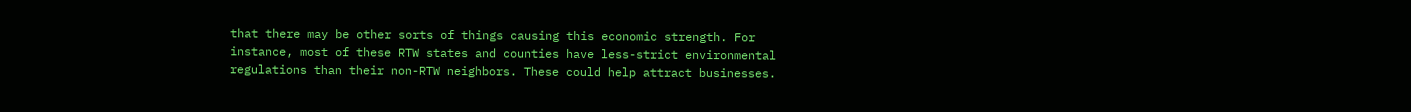that there may be other sorts of things causing this economic strength. For instance, most of these RTW states and counties have less-strict environmental regulations than their non-RTW neighbors. These could help attract businesses.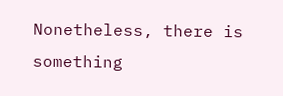Nonetheless, there is something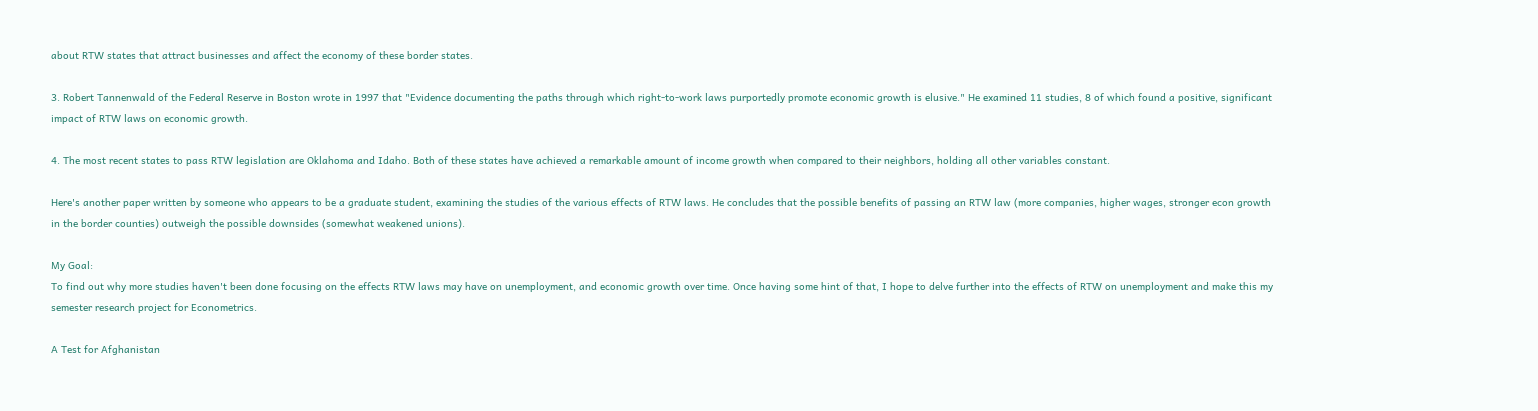about RTW states that attract businesses and affect the economy of these border states.

3. Robert Tannenwald of the Federal Reserve in Boston wrote in 1997 that "Evidence documenting the paths through which right-to-work laws purportedly promote economic growth is elusive." He examined 11 studies, 8 of which found a positive, significant impact of RTW laws on economic growth.

4. The most recent states to pass RTW legislation are Oklahoma and Idaho. Both of these states have achieved a remarkable amount of income growth when compared to their neighbors, holding all other variables constant.

Here's another paper written by someone who appears to be a graduate student, examining the studies of the various effects of RTW laws. He concludes that the possible benefits of passing an RTW law (more companies, higher wages, stronger econ growth in the border counties) outweigh the possible downsides (somewhat weakened unions).

My Goal:
To find out why more studies haven't been done focusing on the effects RTW laws may have on unemployment, and economic growth over time. Once having some hint of that, I hope to delve further into the effects of RTW on unemployment and make this my semester research project for Econometrics.

A Test for Afghanistan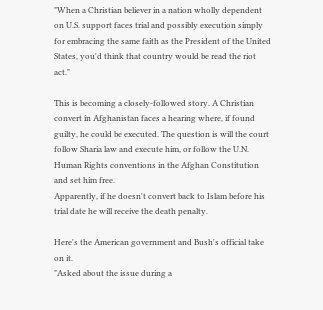"When a Christian believer in a nation wholly dependent on U.S. support faces trial and possibly execution simply for embracing the same faith as the President of the United States, you'd think that country would be read the riot act."

This is becoming a closely-followed story. A Christian convert in Afghanistan faces a hearing where, if found guilty, he could be executed. The question is will the court follow Sharia law and execute him, or follow the U.N. Human Rights conventions in the Afghan Constitution and set him free.
Apparently, if he doesn't convert back to Islam before his trial date he will receive the death penalty.

Here's the American government and Bush's official take on it.
"Asked about the issue during a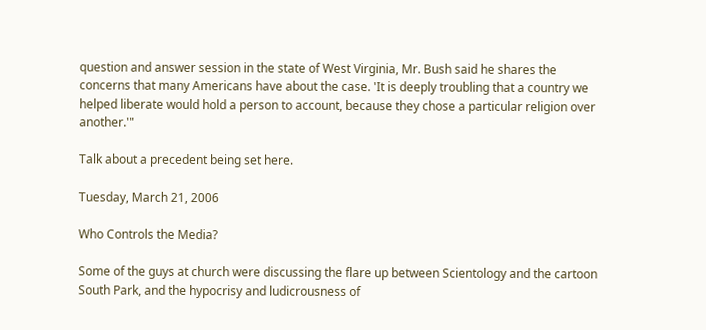question and answer session in the state of West Virginia, Mr. Bush said he shares the concerns that many Americans have about the case. 'It is deeply troubling that a country we helped liberate would hold a person to account, because they chose a particular religion over another.'"

Talk about a precedent being set here.

Tuesday, March 21, 2006

Who Controls the Media?

Some of the guys at church were discussing the flare up between Scientology and the cartoon South Park, and the hypocrisy and ludicrousness of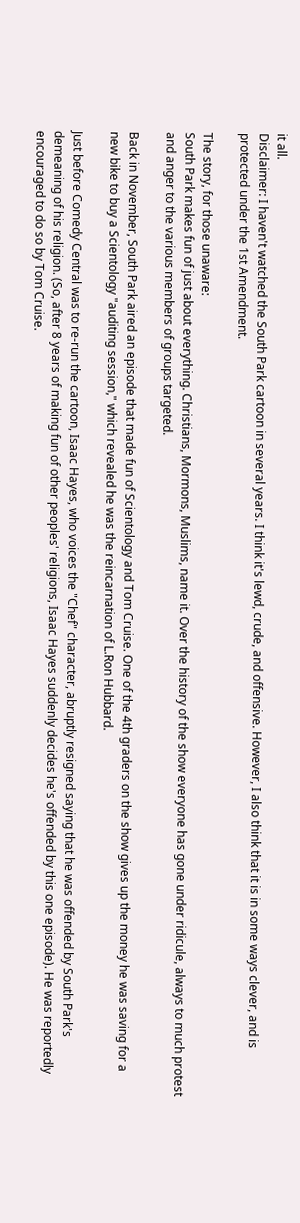it all.
Disclaimer: I haven't watched the South Park cartoon in several years. I think it's lewd, crude, and offensive. However, I also think that it is in some ways clever, and is protected under the 1st Amendment.

The story, for those unaware:
South Park makes fun of just about everything. Christians, Mormons, Muslims, name it. Over the history of the show everyone has gone under ridicule, always to much protest and anger to the various members of groups targeted.

Back in November, South Park aired an episode that made fun of Scientology and Tom Cruise. One of the 4th graders on the show gives up the money he was saving for a new bike to buy a Scientology "auditing session," which revealed he was the reincarnation of L.Ron Hubbard.

Just before Comedy Central was to re-run the cartoon, Isaac Hayes, who voices the "Chef" character, abruptly resigned saying that he was offended by South Park's demeaning of his religion. (So, after 8 years of making fun of other peoples' religions, Isaac Hayes suddenly decides he's offended by this one episode). He was reportedly encouraged to do so by Tom Cruise.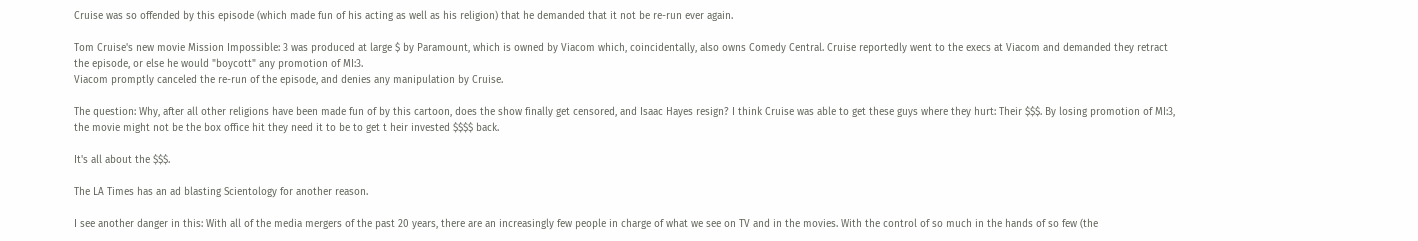Cruise was so offended by this episode (which made fun of his acting as well as his religion) that he demanded that it not be re-run ever again.

Tom Cruise's new movie Mission Impossible: 3 was produced at large $ by Paramount, which is owned by Viacom which, coincidentally, also owns Comedy Central. Cruise reportedly went to the execs at Viacom and demanded they retract the episode, or else he would "boycott" any promotion of MI:3.
Viacom promptly canceled the re-run of the episode, and denies any manipulation by Cruise.

The question: Why, after all other religions have been made fun of by this cartoon, does the show finally get censored, and Isaac Hayes resign? I think Cruise was able to get these guys where they hurt: Their $$$. By losing promotion of MI:3, the movie might not be the box office hit they need it to be to get t heir invested $$$$ back.

It's all about the $$$.

The LA Times has an ad blasting Scientology for another reason.

I see another danger in this: With all of the media mergers of the past 20 years, there are an increasingly few people in charge of what we see on TV and in the movies. With the control of so much in the hands of so few (the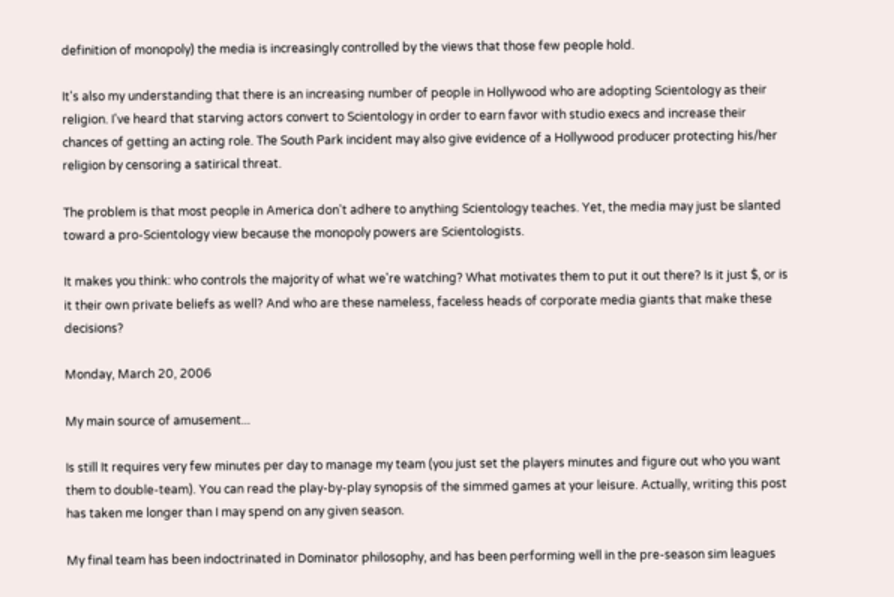definition of monopoly) the media is increasingly controlled by the views that those few people hold.

It's also my understanding that there is an increasing number of people in Hollywood who are adopting Scientology as their religion. I've heard that starving actors convert to Scientology in order to earn favor with studio execs and increase their chances of getting an acting role. The South Park incident may also give evidence of a Hollywood producer protecting his/her religion by censoring a satirical threat.

The problem is that most people in America don't adhere to anything Scientology teaches. Yet, the media may just be slanted toward a pro-Scientology view because the monopoly powers are Scientologists.

It makes you think: who controls the majority of what we're watching? What motivates them to put it out there? Is it just $, or is it their own private beliefs as well? And who are these nameless, faceless heads of corporate media giants that make these decisions?

Monday, March 20, 2006

My main source of amusement...

Is still It requires very few minutes per day to manage my team (you just set the players minutes and figure out who you want them to double-team). You can read the play-by-play synopsis of the simmed games at your leisure. Actually, writing this post has taken me longer than I may spend on any given season.

My final team has been indoctrinated in Dominator philosophy, and has been performing well in the pre-season sim leagues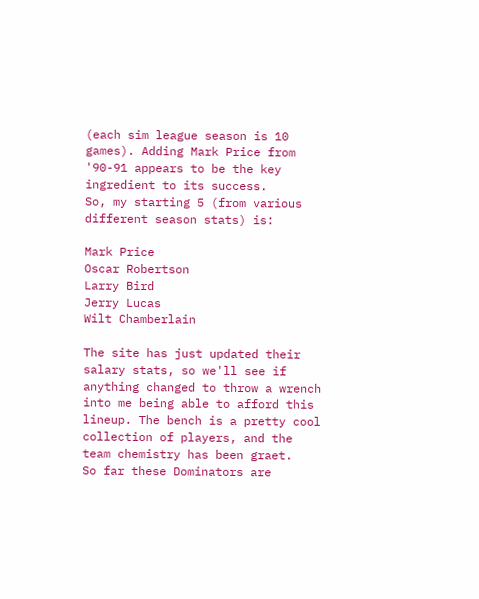(each sim league season is 10 games). Adding Mark Price from '90-91 appears to be the key ingredient to its success.
So, my starting 5 (from various different season stats) is:

Mark Price
Oscar Robertson
Larry Bird
Jerry Lucas
Wilt Chamberlain

The site has just updated their salary stats, so we'll see if anything changed to throw a wrench into me being able to afford this lineup. The bench is a pretty cool collection of players, and the team chemistry has been graet.
So far these Dominators are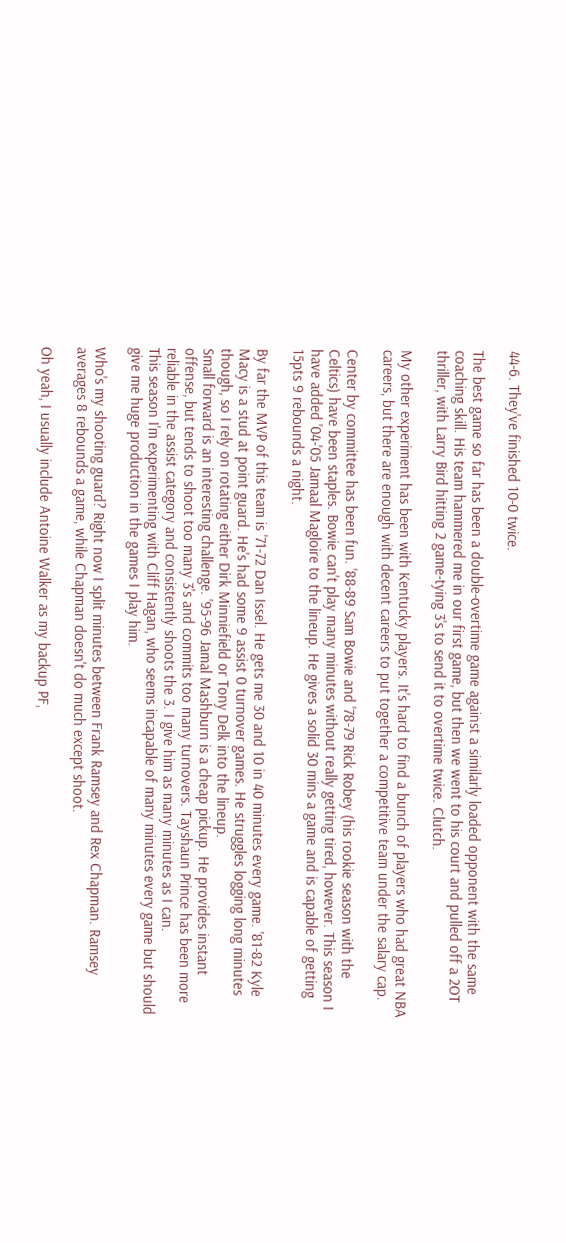44-6. They've finished 10-0 twice.

The best game so far has been a double-overtime game against a similarly loaded opponent with the same coaching skill. His team hammered me in our first game, but then we went to his court and pulled off a 2OT thriller, with Larry Bird hitting 2 game-tying 3's to send it to overtime twice. Clutch.

My other experiment has been with Kentucky players. It's hard to find a bunch of players who had great NBA careers, but there are enough with decent careers to put together a competitive team under the salary cap.

Center by committee has been fun. '88-89 Sam Bowie and '78-79 Rick Robey (his rookie season with the Celtics) have been staples. Bowie can't play many minutes without really getting tired, however. This season I have added '04-'05 Jamaal Magloire to the lineup. He gives a solid 30 mins a game and is capable of getting 15pts 9 rebounds a night.

By far the MVP of this team is '71-72 Dan Issel. He gets me 30 and 10 in 40 minutes every game. '81-82 Kyle Macy is a stud at point guard. He's had some 9 assist 0 turnover games. He struggles logging long minutes though, so I rely on rotating either Dirk Minniefield or Tony Delk into the lineup.
Small forward is an interesting challenge. '95-96 Jamal Mashburn is a cheap pickup. He provides instant offense, but tends to shoot too many 3's and commits too many turnovers. Tayshaun Prince has been more reliable in the assist category and consistently shoots the 3. I give him as many minutes as I can.
This season I'm experimenting with Cliff Hagan, who seems incapable of many minutes every game but should give me huge production in the games I play him.

Who's my shooting guard? Right now I split minutes between Frank Ramsey and Rex Chapman. Ramsey averages 8 rebounds a game, while Chapman doesn't do much except shoot.

Oh yeah, I usually include Antoine Walker as my backup PF,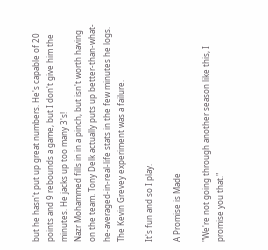but he hasn't put up great numbers. He's capable of 20 points and 9 rebounds a game, but I don't give him the minutes. He jacks up too many 3's!
Nazr Mohammed fills in in a pinch, but isn't worth having on the team. Tony Delk actually puts up better-than-what-he-averaged-in-real-life stats in the few minutes he logs. The Kevin Grevey experiment was a failure.

It's fun and so I play.

A Promise is Made

"We're not going through another season like this, I promise you that."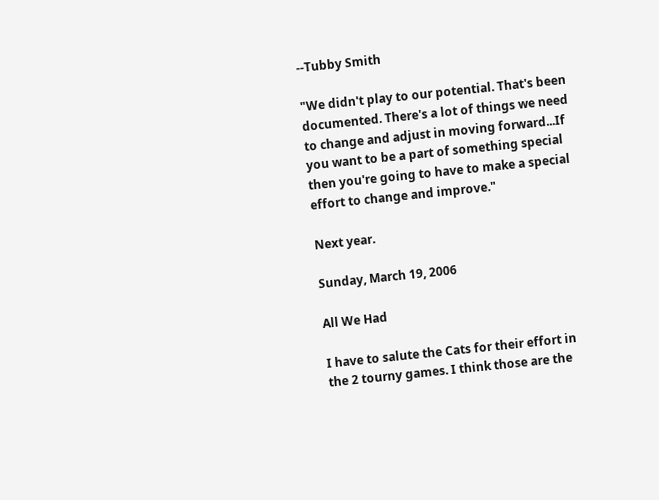--Tubby Smith

"We didn't play to our potential. That's been documented. There's a lot of things we need to change and adjust in moving forward...If you want to be a part of something special then you're going to have to make a special effort to change and improve."

Next year.

Sunday, March 19, 2006

All We Had

I have to salute the Cats for their effort in the 2 tourny games. I think those are the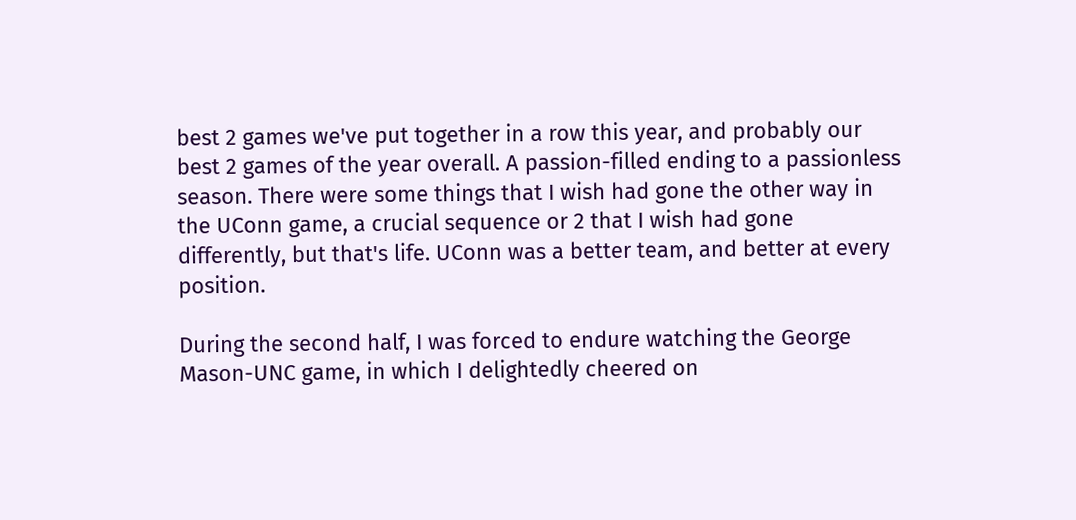best 2 games we've put together in a row this year, and probably our best 2 games of the year overall. A passion-filled ending to a passionless season. There were some things that I wish had gone the other way in the UConn game, a crucial sequence or 2 that I wish had gone differently, but that's life. UConn was a better team, and better at every position.

During the second half, I was forced to endure watching the George Mason-UNC game, in which I delightedly cheered on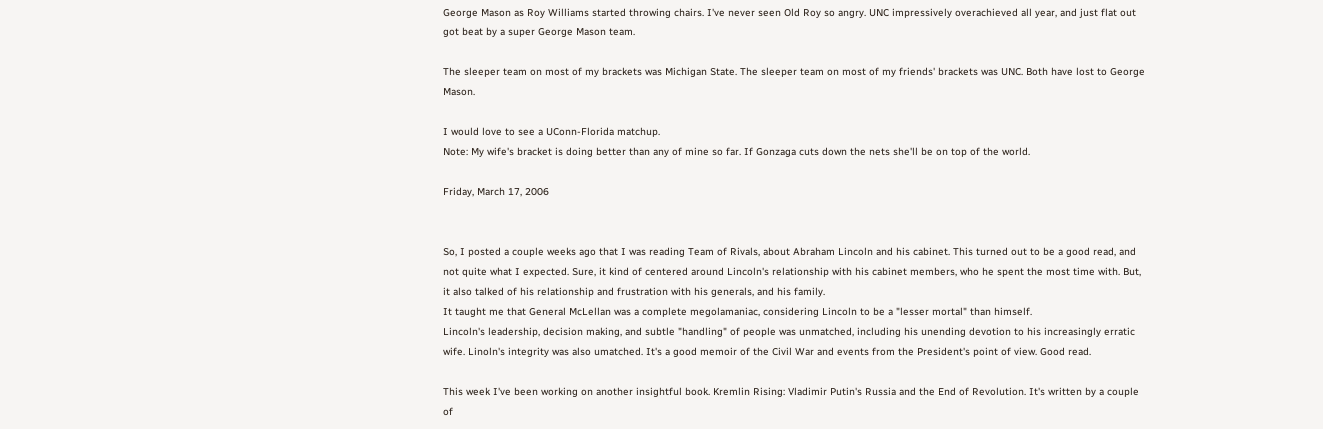George Mason as Roy Williams started throwing chairs. I've never seen Old Roy so angry. UNC impressively overachieved all year, and just flat out got beat by a super George Mason team.

The sleeper team on most of my brackets was Michigan State. The sleeper team on most of my friends' brackets was UNC. Both have lost to George Mason.

I would love to see a UConn-Florida matchup.
Note: My wife's bracket is doing better than any of mine so far. If Gonzaga cuts down the nets she'll be on top of the world.

Friday, March 17, 2006


So, I posted a couple weeks ago that I was reading Team of Rivals, about Abraham Lincoln and his cabinet. This turned out to be a good read, and not quite what I expected. Sure, it kind of centered around Lincoln's relationship with his cabinet members, who he spent the most time with. But, it also talked of his relationship and frustration with his generals, and his family.
It taught me that General McLellan was a complete megolamaniac, considering Lincoln to be a "lesser mortal" than himself.
Lincoln's leadership, decision making, and subtle "handling" of people was unmatched, including his unending devotion to his increasingly erratic wife. Linoln's integrity was also umatched. It's a good memoir of the Civil War and events from the President's point of view. Good read.

This week I've been working on another insightful book. Kremlin Rising: Vladimir Putin's Russia and the End of Revolution. It's written by a couple of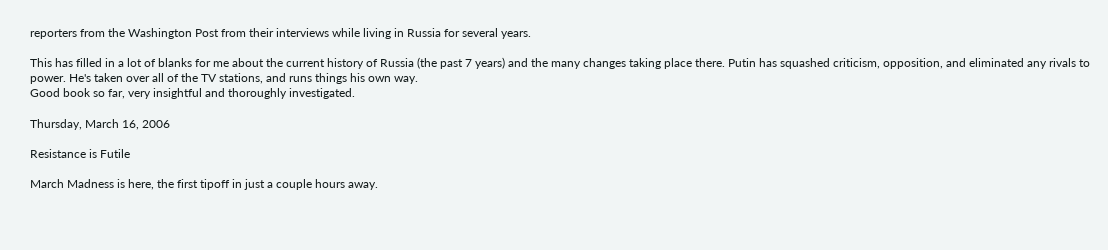reporters from the Washington Post from their interviews while living in Russia for several years.

This has filled in a lot of blanks for me about the current history of Russia (the past 7 years) and the many changes taking place there. Putin has squashed criticism, opposition, and eliminated any rivals to power. He's taken over all of the TV stations, and runs things his own way.
Good book so far, very insightful and thoroughly investigated.

Thursday, March 16, 2006

Resistance is Futile

March Madness is here, the first tipoff in just a couple hours away.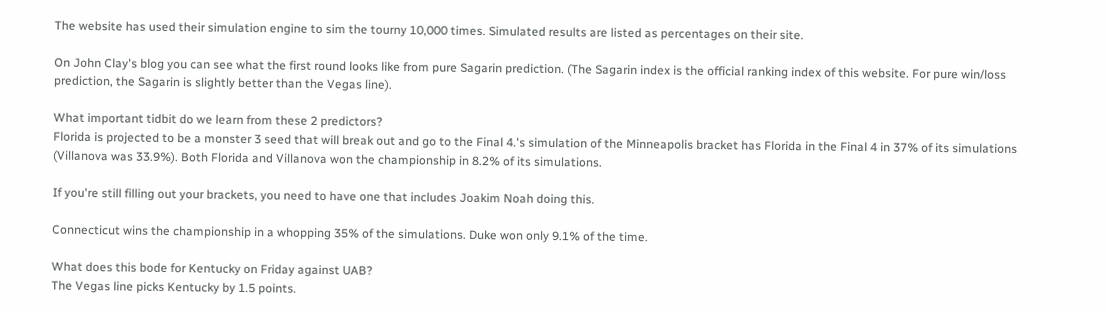The website has used their simulation engine to sim the tourny 10,000 times. Simulated results are listed as percentages on their site.

On John Clay's blog you can see what the first round looks like from pure Sagarin prediction. (The Sagarin index is the official ranking index of this website. For pure win/loss prediction, the Sagarin is slightly better than the Vegas line).

What important tidbit do we learn from these 2 predictors?
Florida is projected to be a monster 3 seed that will break out and go to the Final 4.'s simulation of the Minneapolis bracket has Florida in the Final 4 in 37% of its simulations (Villanova was 33.9%). Both Florida and Villanova won the championship in 8.2% of its simulations.

If you're still filling out your brackets, you need to have one that includes Joakim Noah doing this.

Connecticut wins the championship in a whopping 35% of the simulations. Duke won only 9.1% of the time.

What does this bode for Kentucky on Friday against UAB?
The Vegas line picks Kentucky by 1.5 points.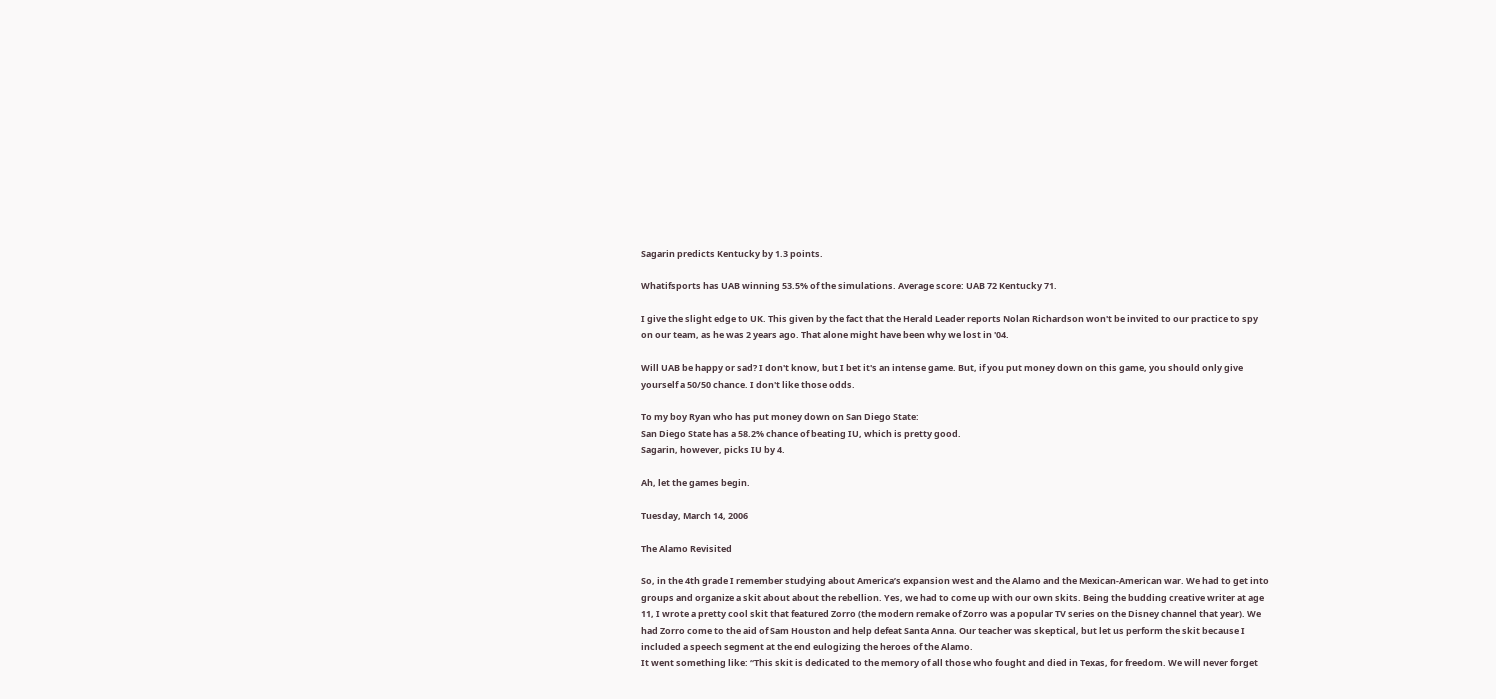Sagarin predicts Kentucky by 1.3 points.

Whatifsports has UAB winning 53.5% of the simulations. Average score: UAB 72 Kentucky 71.

I give the slight edge to UK. This given by the fact that the Herald Leader reports Nolan Richardson won't be invited to our practice to spy on our team, as he was 2 years ago. That alone might have been why we lost in '04.

Will UAB be happy or sad? I don't know, but I bet it's an intense game. But, if you put money down on this game, you should only give yourself a 50/50 chance. I don't like those odds.

To my boy Ryan who has put money down on San Diego State:
San Diego State has a 58.2% chance of beating IU, which is pretty good.
Sagarin, however, picks IU by 4.

Ah, let the games begin.

Tuesday, March 14, 2006

The Alamo Revisited

So, in the 4th grade I remember studying about America’s expansion west and the Alamo and the Mexican-American war. We had to get into groups and organize a skit about about the rebellion. Yes, we had to come up with our own skits. Being the budding creative writer at age 11, I wrote a pretty cool skit that featured Zorro (the modern remake of Zorro was a popular TV series on the Disney channel that year). We had Zorro come to the aid of Sam Houston and help defeat Santa Anna. Our teacher was skeptical, but let us perform the skit because I included a speech segment at the end eulogizing the heroes of the Alamo.
It went something like: “This skit is dedicated to the memory of all those who fought and died in Texas, for freedom. We will never forget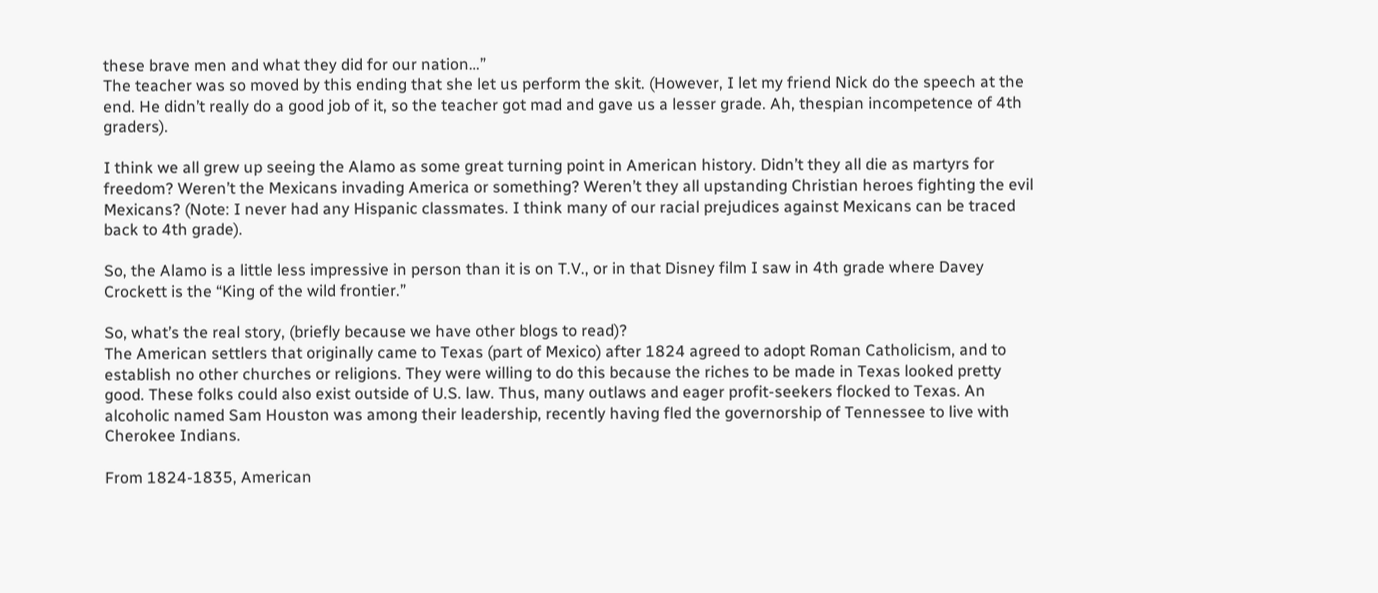these brave men and what they did for our nation…”
The teacher was so moved by this ending that she let us perform the skit. (However, I let my friend Nick do the speech at the end. He didn’t really do a good job of it, so the teacher got mad and gave us a lesser grade. Ah, thespian incompetence of 4th graders).

I think we all grew up seeing the Alamo as some great turning point in American history. Didn’t they all die as martyrs for freedom? Weren’t the Mexicans invading America or something? Weren’t they all upstanding Christian heroes fighting the evil Mexicans? (Note: I never had any Hispanic classmates. I think many of our racial prejudices against Mexicans can be traced back to 4th grade).

So, the Alamo is a little less impressive in person than it is on T.V., or in that Disney film I saw in 4th grade where Davey Crockett is the “King of the wild frontier.”

So, what’s the real story, (briefly because we have other blogs to read)?
The American settlers that originally came to Texas (part of Mexico) after 1824 agreed to adopt Roman Catholicism, and to establish no other churches or religions. They were willing to do this because the riches to be made in Texas looked pretty good. These folks could also exist outside of U.S. law. Thus, many outlaws and eager profit-seekers flocked to Texas. An alcoholic named Sam Houston was among their leadership, recently having fled the governorship of Tennessee to live with Cherokee Indians.

From 1824-1835, American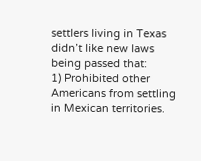settlers living in Texas didn’t like new laws being passed that:
1) Prohibited other Americans from settling in Mexican territories.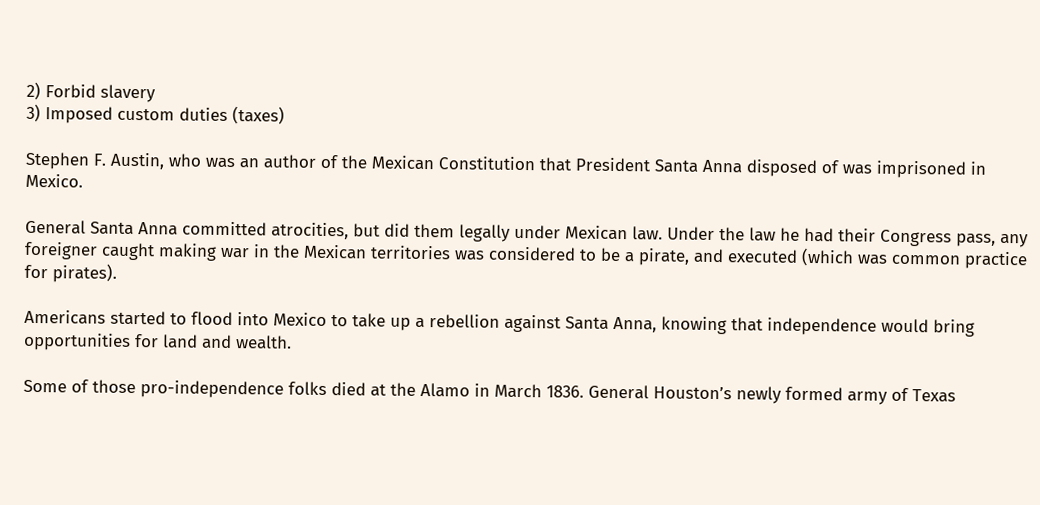2) Forbid slavery
3) Imposed custom duties (taxes)

Stephen F. Austin, who was an author of the Mexican Constitution that President Santa Anna disposed of was imprisoned in Mexico.

General Santa Anna committed atrocities, but did them legally under Mexican law. Under the law he had their Congress pass, any foreigner caught making war in the Mexican territories was considered to be a pirate, and executed (which was common practice for pirates).

Americans started to flood into Mexico to take up a rebellion against Santa Anna, knowing that independence would bring opportunities for land and wealth.

Some of those pro-independence folks died at the Alamo in March 1836. General Houston’s newly formed army of Texas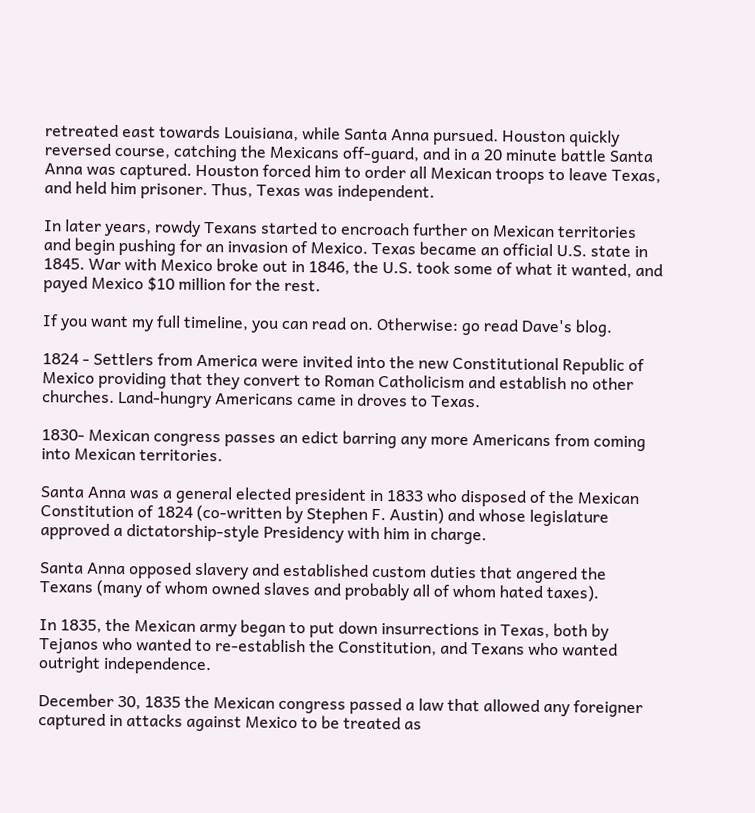retreated east towards Louisiana, while Santa Anna pursued. Houston quickly reversed course, catching the Mexicans off-guard, and in a 20 minute battle Santa Anna was captured. Houston forced him to order all Mexican troops to leave Texas, and held him prisoner. Thus, Texas was independent.

In later years, rowdy Texans started to encroach further on Mexican territories and begin pushing for an invasion of Mexico. Texas became an official U.S. state in 1845. War with Mexico broke out in 1846, the U.S. took some of what it wanted, and payed Mexico $10 million for the rest.

If you want my full timeline, you can read on. Otherwise: go read Dave's blog.

1824 - Settlers from America were invited into the new Constitutional Republic of Mexico providing that they convert to Roman Catholicism and establish no other churches. Land-hungry Americans came in droves to Texas.

1830- Mexican congress passes an edict barring any more Americans from coming into Mexican territories.

Santa Anna was a general elected president in 1833 who disposed of the Mexican Constitution of 1824 (co-written by Stephen F. Austin) and whose legislature approved a dictatorship-style Presidency with him in charge.

Santa Anna opposed slavery and established custom duties that angered the Texans (many of whom owned slaves and probably all of whom hated taxes).

In 1835, the Mexican army began to put down insurrections in Texas, both by Tejanos who wanted to re-establish the Constitution, and Texans who wanted outright independence.

December 30, 1835 the Mexican congress passed a law that allowed any foreigner captured in attacks against Mexico to be treated as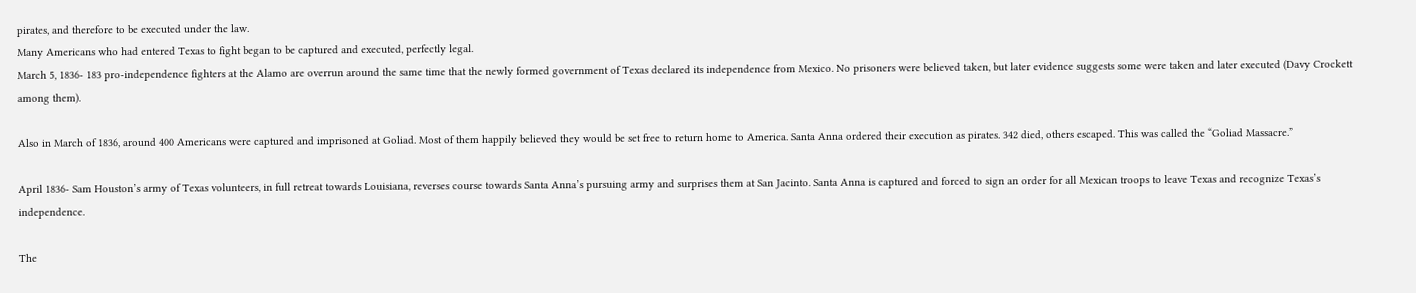pirates, and therefore to be executed under the law.
Many Americans who had entered Texas to fight began to be captured and executed, perfectly legal.
March 5, 1836- 183 pro-independence fighters at the Alamo are overrun around the same time that the newly formed government of Texas declared its independence from Mexico. No prisoners were believed taken, but later evidence suggests some were taken and later executed (Davy Crockett among them).

Also in March of 1836, around 400 Americans were captured and imprisoned at Goliad. Most of them happily believed they would be set free to return home to America. Santa Anna ordered their execution as pirates. 342 died, others escaped. This was called the “Goliad Massacre.”

April 1836- Sam Houston’s army of Texas volunteers, in full retreat towards Louisiana, reverses course towards Santa Anna’s pursuing army and surprises them at San Jacinto. Santa Anna is captured and forced to sign an order for all Mexican troops to leave Texas and recognize Texas’s independence.

The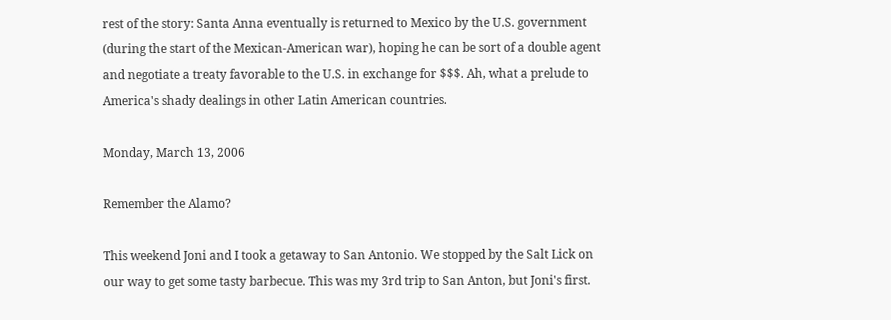rest of the story: Santa Anna eventually is returned to Mexico by the U.S. government (during the start of the Mexican-American war), hoping he can be sort of a double agent and negotiate a treaty favorable to the U.S. in exchange for $$$. Ah, what a prelude to America's shady dealings in other Latin American countries.

Monday, March 13, 2006

Remember the Alamo?

This weekend Joni and I took a getaway to San Antonio. We stopped by the Salt Lick on our way to get some tasty barbecue. This was my 3rd trip to San Anton, but Joni's first.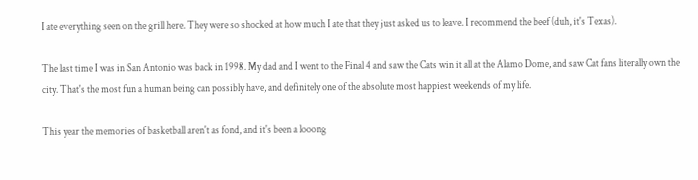I ate everything seen on the grill here. They were so shocked at how much I ate that they just asked us to leave. I recommend the beef (duh, it's Texas).

The last time I was in San Antonio was back in 1998. My dad and I went to the Final 4 and saw the Cats win it all at the Alamo Dome, and saw Cat fans literally own the city. That's the most fun a human being can possibly have, and definitely one of the absolute most happiest weekends of my life.

This year the memories of basketball aren't as fond, and it's been a looong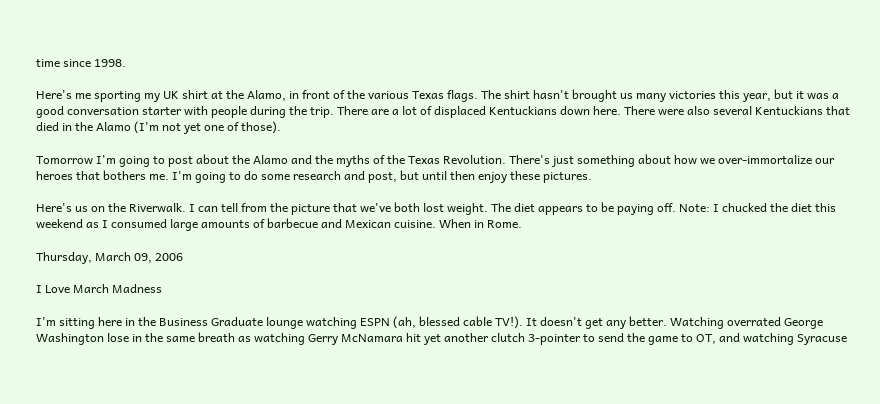time since 1998.

Here's me sporting my UK shirt at the Alamo, in front of the various Texas flags. The shirt hasn't brought us many victories this year, but it was a good conversation starter with people during the trip. There are a lot of displaced Kentuckians down here. There were also several Kentuckians that died in the Alamo (I'm not yet one of those).

Tomorrow I'm going to post about the Alamo and the myths of the Texas Revolution. There's just something about how we over-immortalize our heroes that bothers me. I'm going to do some research and post, but until then enjoy these pictures.

Here's us on the Riverwalk. I can tell from the picture that we've both lost weight. The diet appears to be paying off. Note: I chucked the diet this weekend as I consumed large amounts of barbecue and Mexican cuisine. When in Rome.

Thursday, March 09, 2006

I Love March Madness

I'm sitting here in the Business Graduate lounge watching ESPN (ah, blessed cable TV!). It doesn't get any better. Watching overrated George Washington lose in the same breath as watching Gerry McNamara hit yet another clutch 3-pointer to send the game to OT, and watching Syracuse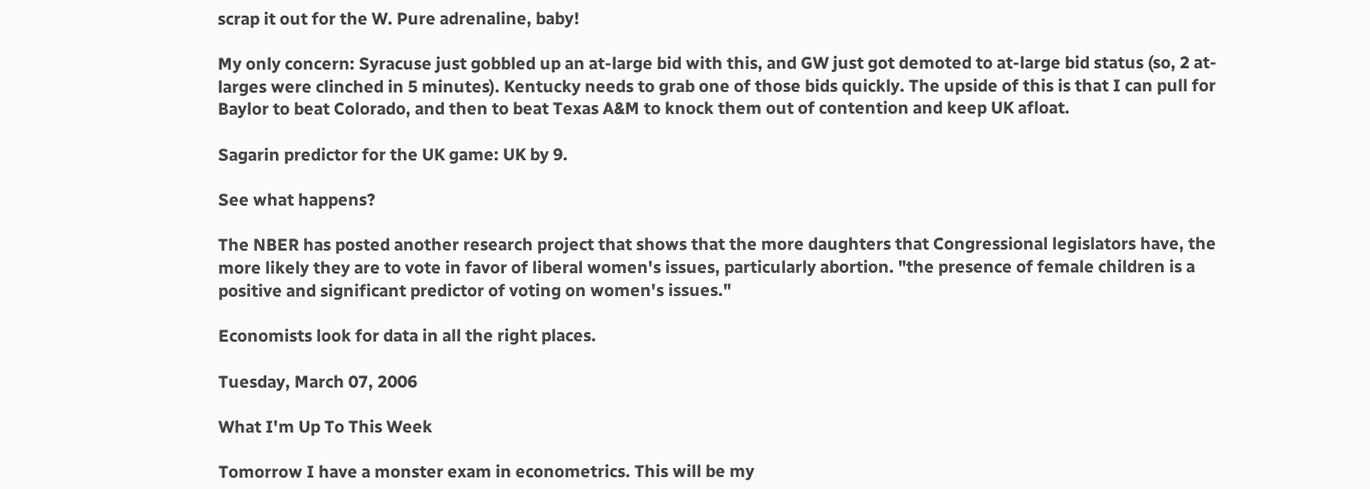scrap it out for the W. Pure adrenaline, baby!

My only concern: Syracuse just gobbled up an at-large bid with this, and GW just got demoted to at-large bid status (so, 2 at-larges were clinched in 5 minutes). Kentucky needs to grab one of those bids quickly. The upside of this is that I can pull for Baylor to beat Colorado, and then to beat Texas A&M to knock them out of contention and keep UK afloat.

Sagarin predictor for the UK game: UK by 9.

See what happens?

The NBER has posted another research project that shows that the more daughters that Congressional legislators have, the more likely they are to vote in favor of liberal women's issues, particularly abortion. "the presence of female children is a positive and significant predictor of voting on women's issues."

Economists look for data in all the right places.

Tuesday, March 07, 2006

What I'm Up To This Week

Tomorrow I have a monster exam in econometrics. This will be my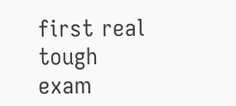first real tough exam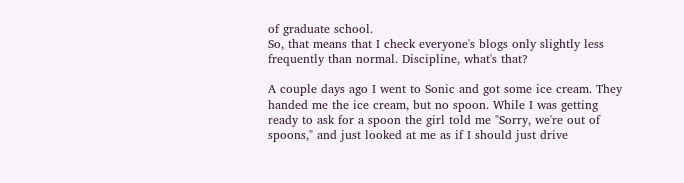of graduate school.
So, that means that I check everyone's blogs only slightly less frequently than normal. Discipline, what's that?

A couple days ago I went to Sonic and got some ice cream. They handed me the ice cream, but no spoon. While I was getting ready to ask for a spoon the girl told me "Sorry, we're out of spoons," and just looked at me as if I should just drive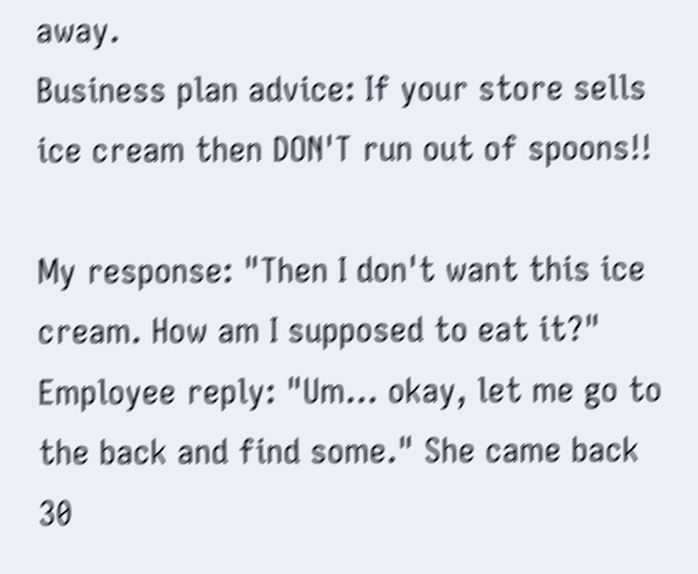away.
Business plan advice: If your store sells ice cream then DON'T run out of spoons!!

My response: "Then I don't want this ice cream. How am I supposed to eat it?"
Employee reply: "Um... okay, let me go to the back and find some." She came back 30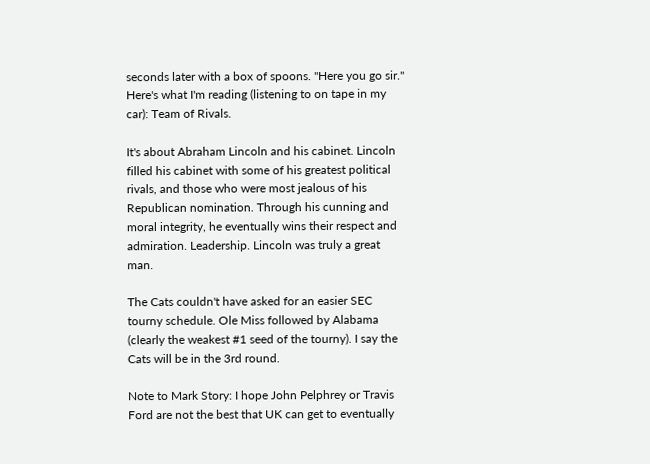seconds later with a box of spoons. "Here you go sir."
Here's what I'm reading (listening to on tape in my car): Team of Rivals.

It's about Abraham Lincoln and his cabinet. Lincoln filled his cabinet with some of his greatest political rivals, and those who were most jealous of his Republican nomination. Through his cunning and moral integrity, he eventually wins their respect and admiration. Leadership. Lincoln was truly a great man.

The Cats couldn't have asked for an easier SEC tourny schedule. Ole Miss followed by Alabama (clearly the weakest #1 seed of the tourny). I say the Cats will be in the 3rd round.

Note to Mark Story: I hope John Pelphrey or Travis Ford are not the best that UK can get to eventually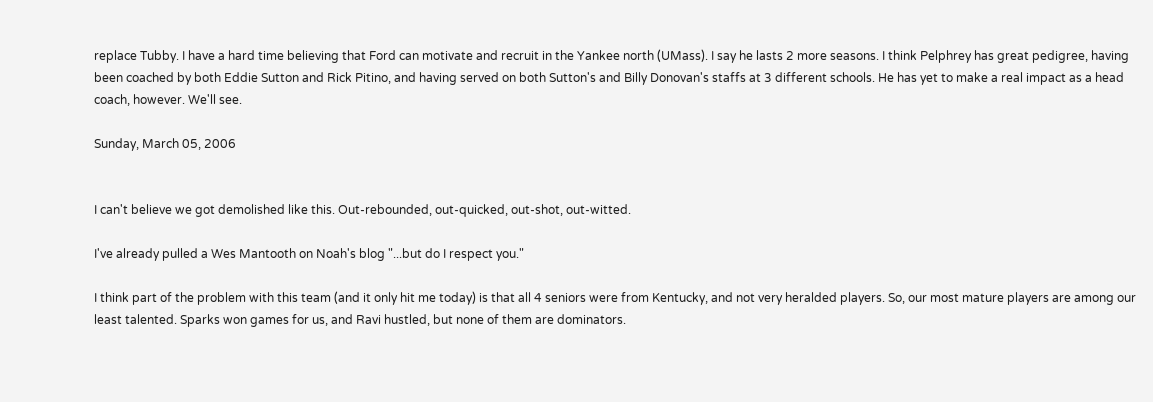replace Tubby. I have a hard time believing that Ford can motivate and recruit in the Yankee north (UMass). I say he lasts 2 more seasons. I think Pelphrey has great pedigree, having been coached by both Eddie Sutton and Rick Pitino, and having served on both Sutton's and Billy Donovan's staffs at 3 different schools. He has yet to make a real impact as a head coach, however. We'll see.

Sunday, March 05, 2006


I can't believe we got demolished like this. Out-rebounded, out-quicked, out-shot, out-witted.

I've already pulled a Wes Mantooth on Noah's blog "...but do I respect you."

I think part of the problem with this team (and it only hit me today) is that all 4 seniors were from Kentucky, and not very heralded players. So, our most mature players are among our least talented. Sparks won games for us, and Ravi hustled, but none of them are dominators.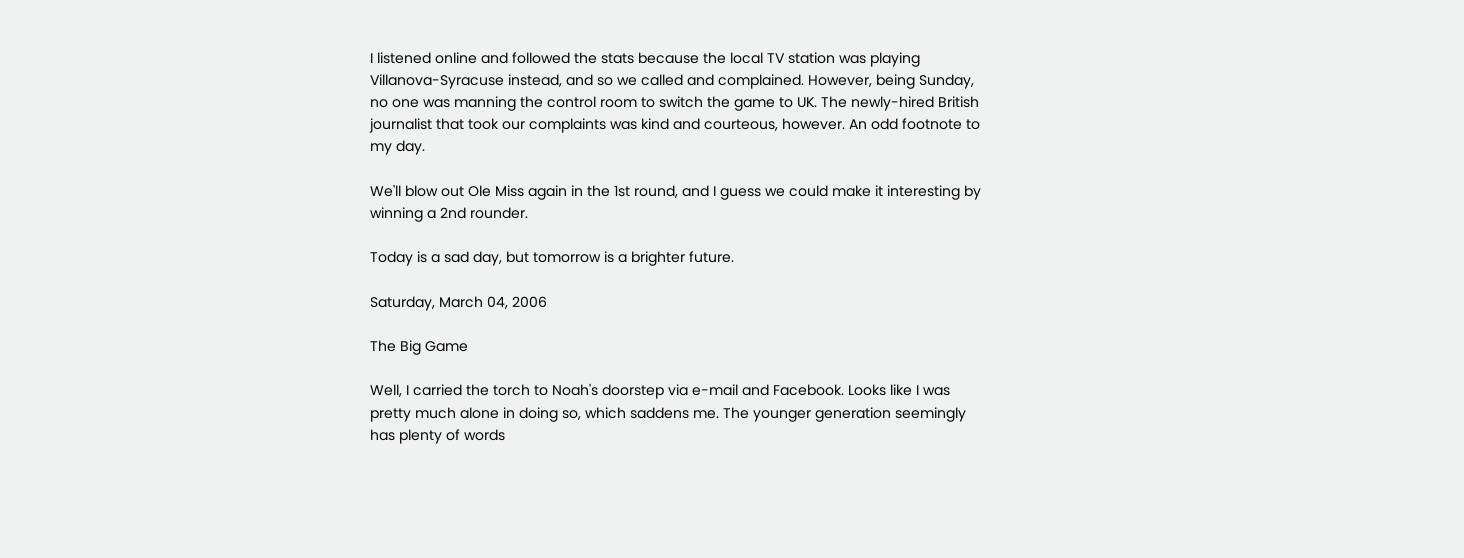I listened online and followed the stats because the local TV station was playing Villanova-Syracuse instead, and so we called and complained. However, being Sunday, no one was manning the control room to switch the game to UK. The newly-hired British journalist that took our complaints was kind and courteous, however. An odd footnote to my day.

We'll blow out Ole Miss again in the 1st round, and I guess we could make it interesting by winning a 2nd rounder.

Today is a sad day, but tomorrow is a brighter future.

Saturday, March 04, 2006

The Big Game

Well, I carried the torch to Noah's doorstep via e-mail and Facebook. Looks like I was pretty much alone in doing so, which saddens me. The younger generation seemingly has plenty of words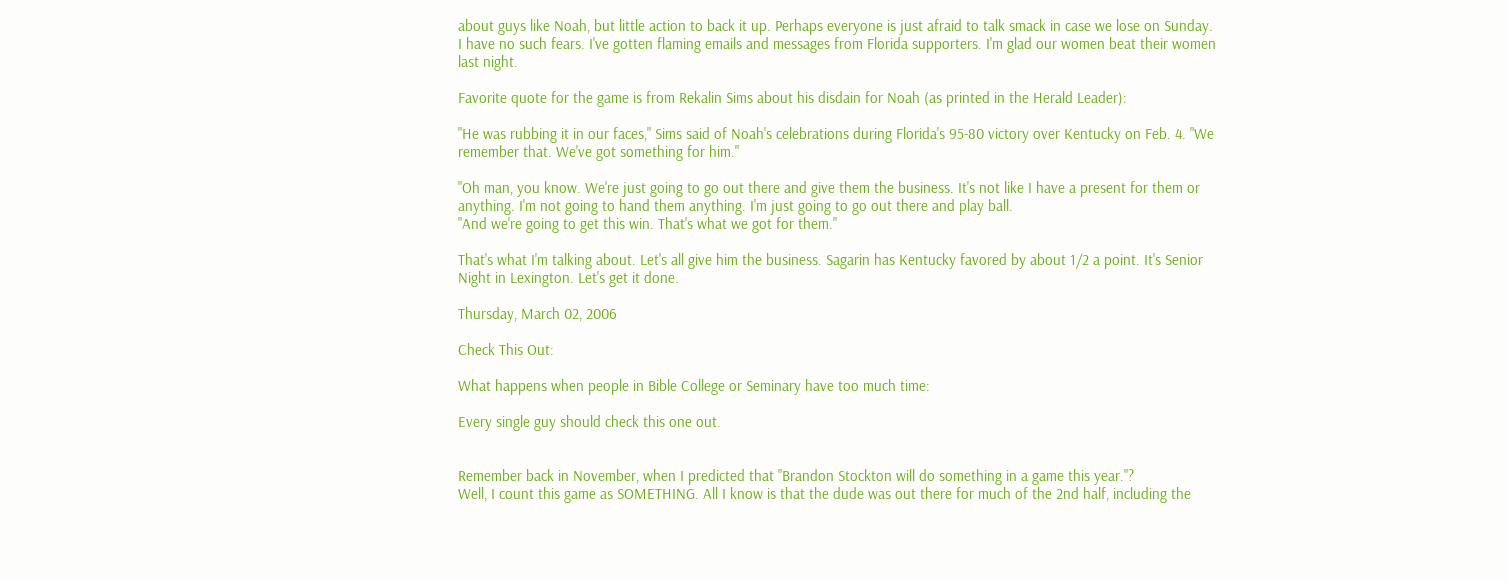about guys like Noah, but little action to back it up. Perhaps everyone is just afraid to talk smack in case we lose on Sunday. I have no such fears. I've gotten flaming emails and messages from Florida supporters. I'm glad our women beat their women last night.

Favorite quote for the game is from Rekalin Sims about his disdain for Noah (as printed in the Herald Leader):

"He was rubbing it in our faces," Sims said of Noah's celebrations during Florida's 95-80 victory over Kentucky on Feb. 4. "We remember that. We've got something for him."

"Oh man, you know. We're just going to go out there and give them the business. It's not like I have a present for them or anything. I'm not going to hand them anything. I'm just going to go out there and play ball.
"And we're going to get this win. That's what we got for them."

That's what I'm talking about. Let's all give him the business. Sagarin has Kentucky favored by about 1/2 a point. It's Senior Night in Lexington. Let's get it done.

Thursday, March 02, 2006

Check This Out:

What happens when people in Bible College or Seminary have too much time:

Every single guy should check this one out.


Remember back in November, when I predicted that "Brandon Stockton will do something in a game this year."?
Well, I count this game as SOMETHING. All I know is that the dude was out there for much of the 2nd half, including the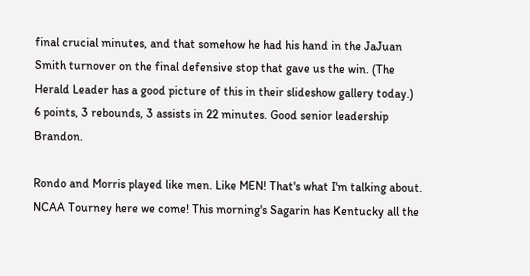final crucial minutes, and that somehow he had his hand in the JaJuan Smith turnover on the final defensive stop that gave us the win. (The Herald Leader has a good picture of this in their slideshow gallery today.)
6 points, 3 rebounds, 3 assists in 22 minutes. Good senior leadership Brandon.

Rondo and Morris played like men. Like MEN! That's what I'm talking about. NCAA Tourney here we come! This morning's Sagarin has Kentucky all the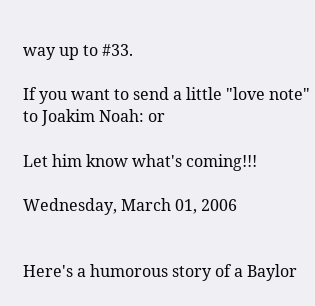way up to #33.

If you want to send a little "love note" to Joakim Noah: or

Let him know what's coming!!!

Wednesday, March 01, 2006


Here's a humorous story of a Baylor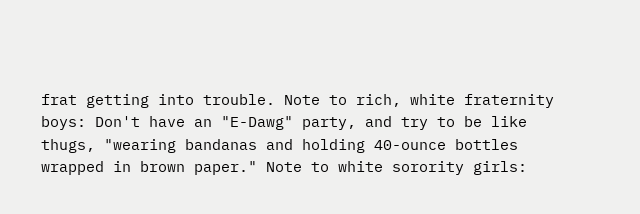frat getting into trouble. Note to rich, white fraternity boys: Don't have an "E-Dawg" party, and try to be like thugs, "wearing bandanas and holding 40-ounce bottles wrapped in brown paper." Note to white sorority girls: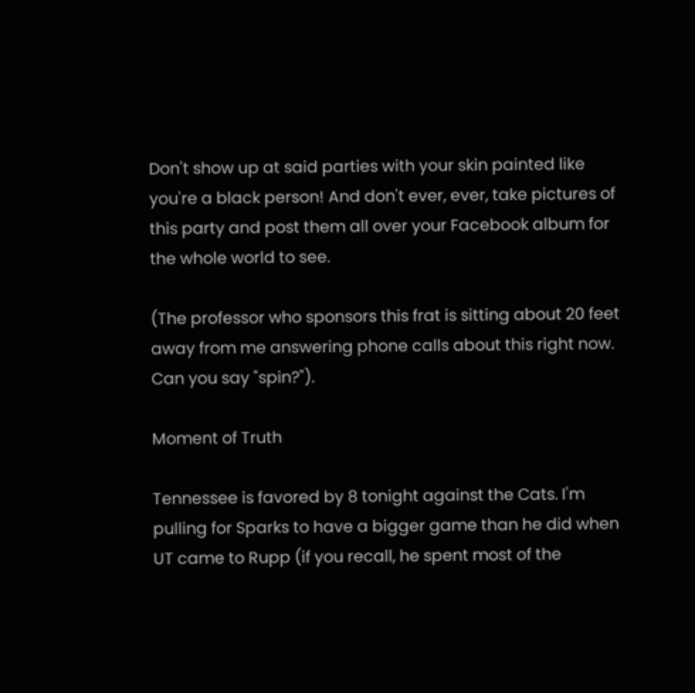Don't show up at said parties with your skin painted like you're a black person! And don't ever, ever, take pictures of this party and post them all over your Facebook album for the whole world to see.

(The professor who sponsors this frat is sitting about 20 feet away from me answering phone calls about this right now. Can you say "spin?").

Moment of Truth

Tennessee is favored by 8 tonight against the Cats. I'm pulling for Sparks to have a bigger game than he did when UT came to Rupp (if you recall, he spent most of the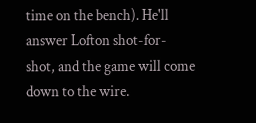time on the bench). He'll answer Lofton shot-for-shot, and the game will come down to the wire.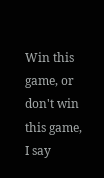Win this game, or don't win this game, I say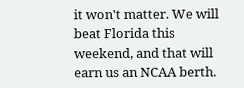it won't matter. We will beat Florida this weekend, and that will earn us an NCAA berth.